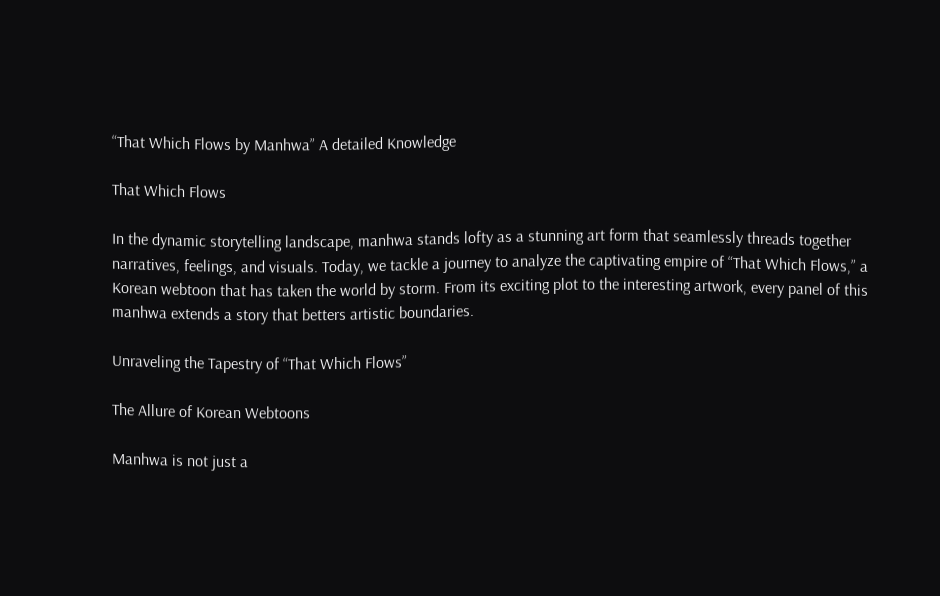“That Which Flows by Manhwa” A detailed Knowledge

That Which Flows

In the dynamic storytelling landscape, manhwa stands lofty as a stunning art form that seamlessly threads together narratives, feelings, and visuals. Today, we tackle a journey to analyze the captivating empire of “That Which Flows,” a Korean webtoon that has taken the world by storm. From its exciting plot to the interesting artwork, every panel of this manhwa extends a story that betters artistic boundaries.

Unraveling the Tapestry of “That Which Flows”

The Allure of Korean Webtoons

Manhwa is not just a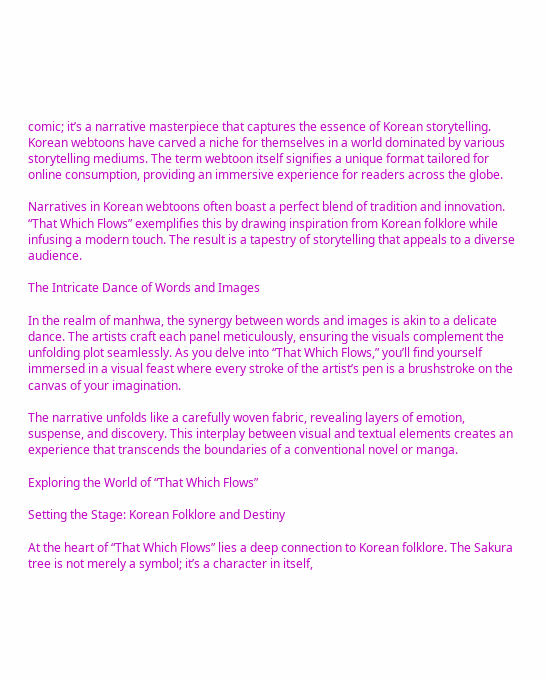comic; it’s a narrative masterpiece that captures the essence of Korean storytelling. Korean webtoons have carved a niche for themselves in a world dominated by various storytelling mediums. The term webtoon itself signifies a unique format tailored for online consumption, providing an immersive experience for readers across the globe.

Narratives in Korean webtoons often boast a perfect blend of tradition and innovation. “That Which Flows” exemplifies this by drawing inspiration from Korean folklore while infusing a modern touch. The result is a tapestry of storytelling that appeals to a diverse audience.

The Intricate Dance of Words and Images

In the realm of manhwa, the synergy between words and images is akin to a delicate dance. The artists craft each panel meticulously, ensuring the visuals complement the unfolding plot seamlessly. As you delve into “That Which Flows,” you’ll find yourself immersed in a visual feast where every stroke of the artist’s pen is a brushstroke on the canvas of your imagination.

The narrative unfolds like a carefully woven fabric, revealing layers of emotion, suspense, and discovery. This interplay between visual and textual elements creates an experience that transcends the boundaries of a conventional novel or manga.

Exploring the World of “That Which Flows”

Setting the Stage: Korean Folklore and Destiny

At the heart of “That Which Flows” lies a deep connection to Korean folklore. The Sakura tree is not merely a symbol; it’s a character in itself,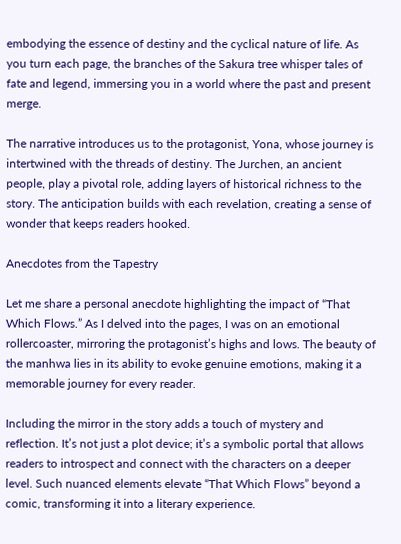embodying the essence of destiny and the cyclical nature of life. As you turn each page, the branches of the Sakura tree whisper tales of fate and legend, immersing you in a world where the past and present merge.

The narrative introduces us to the protagonist, Yona, whose journey is intertwined with the threads of destiny. The Jurchen, an ancient people, play a pivotal role, adding layers of historical richness to the story. The anticipation builds with each revelation, creating a sense of wonder that keeps readers hooked.

Anecdotes from the Tapestry

Let me share a personal anecdote highlighting the impact of “That Which Flows.” As I delved into the pages, I was on an emotional rollercoaster, mirroring the protagonist’s highs and lows. The beauty of the manhwa lies in its ability to evoke genuine emotions, making it a memorable journey for every reader.

Including the mirror in the story adds a touch of mystery and reflection. It’s not just a plot device; it’s a symbolic portal that allows readers to introspect and connect with the characters on a deeper level. Such nuanced elements elevate “That Which Flows” beyond a comic, transforming it into a literary experience.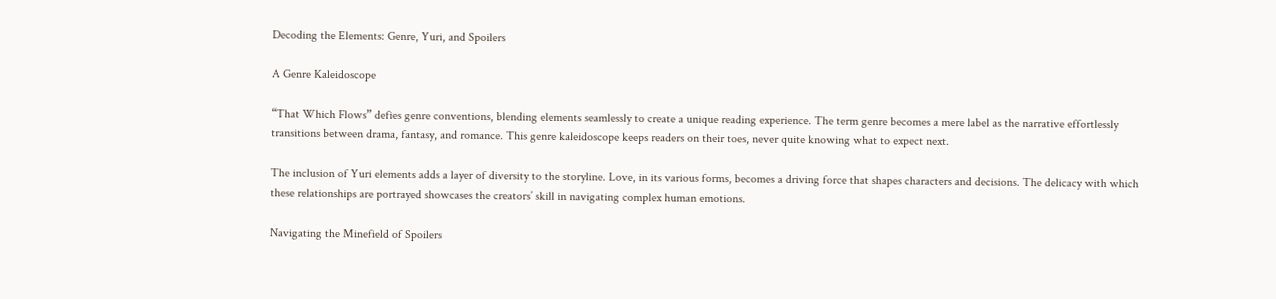Decoding the Elements: Genre, Yuri, and Spoilers

A Genre Kaleidoscope

“That Which Flows” defies genre conventions, blending elements seamlessly to create a unique reading experience. The term genre becomes a mere label as the narrative effortlessly transitions between drama, fantasy, and romance. This genre kaleidoscope keeps readers on their toes, never quite knowing what to expect next.

The inclusion of Yuri elements adds a layer of diversity to the storyline. Love, in its various forms, becomes a driving force that shapes characters and decisions. The delicacy with which these relationships are portrayed showcases the creators’ skill in navigating complex human emotions.

Navigating the Minefield of Spoilers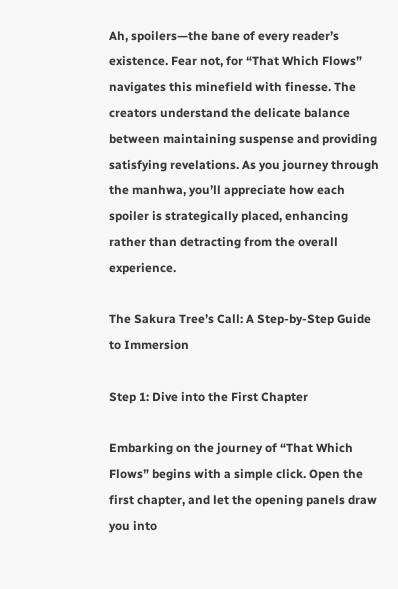Ah, spoilers—the bane of every reader’s existence. Fear not, for “That Which Flows” navigates this minefield with finesse. The creators understand the delicate balance between maintaining suspense and providing satisfying revelations. As you journey through the manhwa, you’ll appreciate how each spoiler is strategically placed, enhancing rather than detracting from the overall experience.

The Sakura Tree’s Call: A Step-by-Step Guide to Immersion

Step 1: Dive into the First Chapter

Embarking on the journey of “That Which Flows” begins with a simple click. Open the first chapter, and let the opening panels draw you into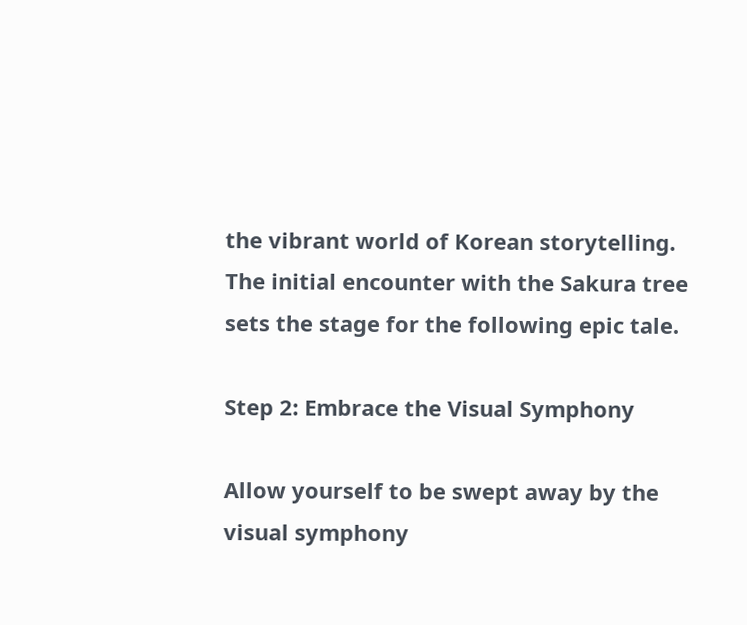the vibrant world of Korean storytelling. The initial encounter with the Sakura tree sets the stage for the following epic tale.

Step 2: Embrace the Visual Symphony

Allow yourself to be swept away by the visual symphony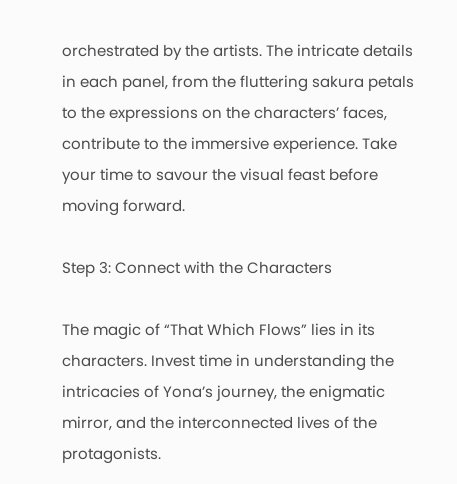orchestrated by the artists. The intricate details in each panel, from the fluttering sakura petals to the expressions on the characters’ faces, contribute to the immersive experience. Take your time to savour the visual feast before moving forward.

Step 3: Connect with the Characters

The magic of “That Which Flows” lies in its characters. Invest time in understanding the intricacies of Yona’s journey, the enigmatic mirror, and the interconnected lives of the protagonists.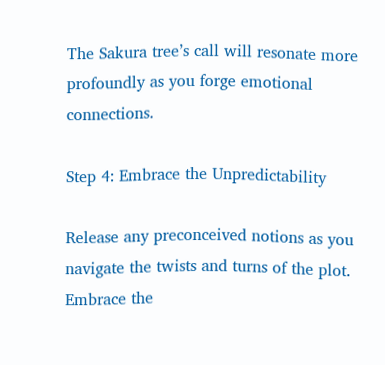The Sakura tree’s call will resonate more profoundly as you forge emotional connections.

Step 4: Embrace the Unpredictability

Release any preconceived notions as you navigate the twists and turns of the plot. Embrace the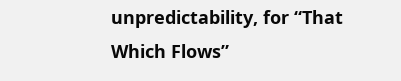unpredictability, for “That Which Flows”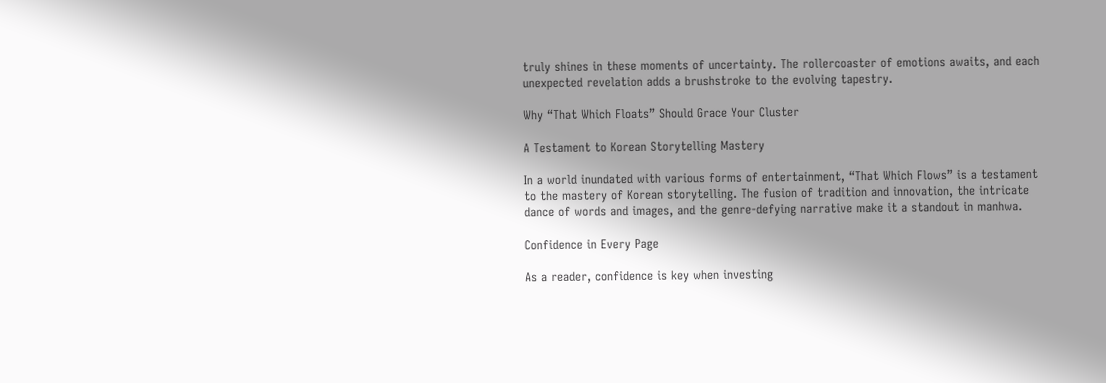truly shines in these moments of uncertainty. The rollercoaster of emotions awaits, and each unexpected revelation adds a brushstroke to the evolving tapestry.

Why “That Which Floats” Should Grace Your Cluster

A Testament to Korean Storytelling Mastery

In a world inundated with various forms of entertainment, “That Which Flows” is a testament to the mastery of Korean storytelling. The fusion of tradition and innovation, the intricate dance of words and images, and the genre-defying narrative make it a standout in manhwa.

Confidence in Every Page

As a reader, confidence is key when investing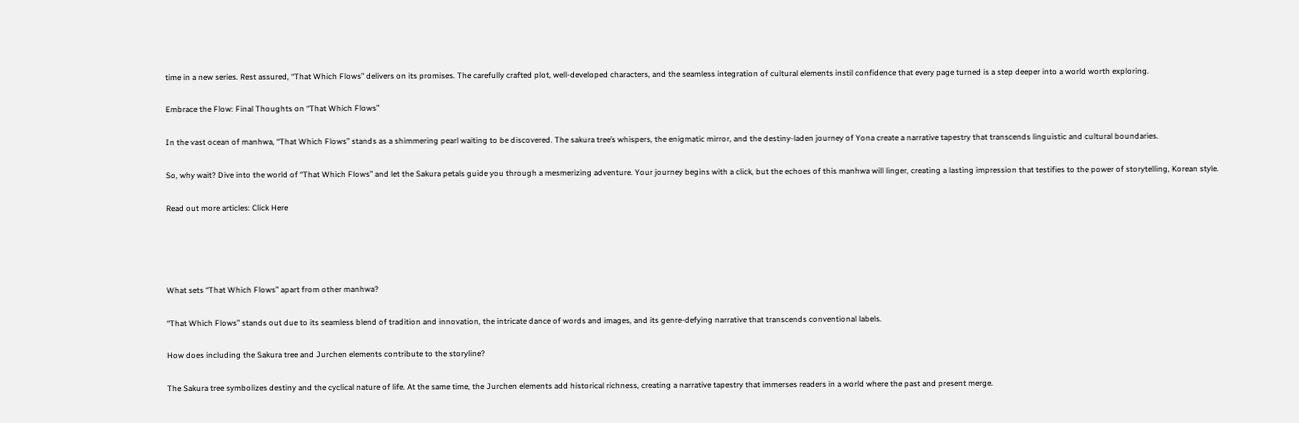time in a new series. Rest assured, “That Which Flows” delivers on its promises. The carefully crafted plot, well-developed characters, and the seamless integration of cultural elements instil confidence that every page turned is a step deeper into a world worth exploring.

Embrace the Flow: Final Thoughts on “That Which Flows”

In the vast ocean of manhwa, “That Which Flows” stands as a shimmering pearl waiting to be discovered. The sakura tree’s whispers, the enigmatic mirror, and the destiny-laden journey of Yona create a narrative tapestry that transcends linguistic and cultural boundaries.

So, why wait? Dive into the world of “That Which Flows” and let the Sakura petals guide you through a mesmerizing adventure. Your journey begins with a click, but the echoes of this manhwa will linger, creating a lasting impression that testifies to the power of storytelling, Korean style.

Read out more articles: Click Here




What sets “That Which Flows” apart from other manhwa?

“That Which Flows” stands out due to its seamless blend of tradition and innovation, the intricate dance of words and images, and its genre-defying narrative that transcends conventional labels.

How does including the Sakura tree and Jurchen elements contribute to the storyline?

The Sakura tree symbolizes destiny and the cyclical nature of life. At the same time, the Jurchen elements add historical richness, creating a narrative tapestry that immerses readers in a world where the past and present merge.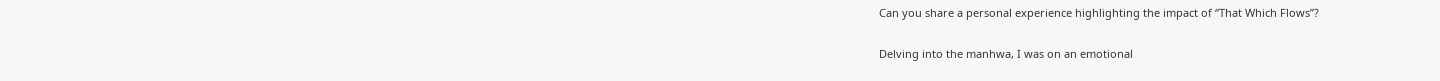Can you share a personal experience highlighting the impact of “That Which Flows”?

Delving into the manhwa, I was on an emotional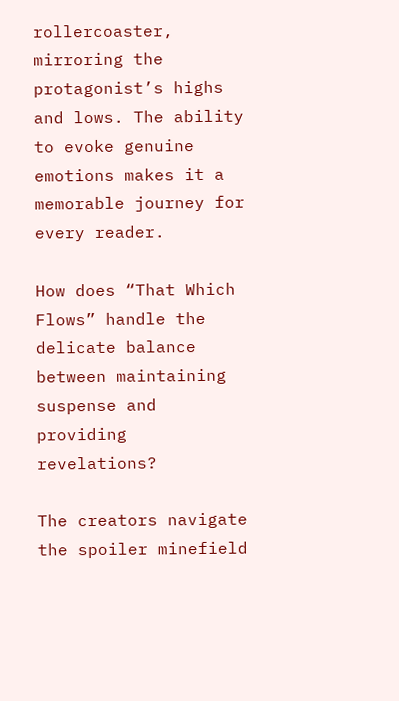rollercoaster, mirroring the protagonist’s highs and lows. The ability to evoke genuine emotions makes it a memorable journey for every reader.

How does “That Which Flows” handle the delicate balance between maintaining suspense and providing revelations?

The creators navigate the spoiler minefield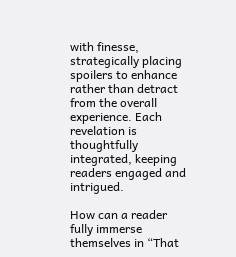with finesse, strategically placing spoilers to enhance rather than detract from the overall experience. Each revelation is thoughtfully integrated, keeping readers engaged and intrigued.

How can a reader fully immerse themselves in “That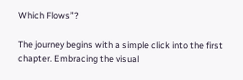Which Flows”?

The journey begins with a simple click into the first chapter. Embracing the visual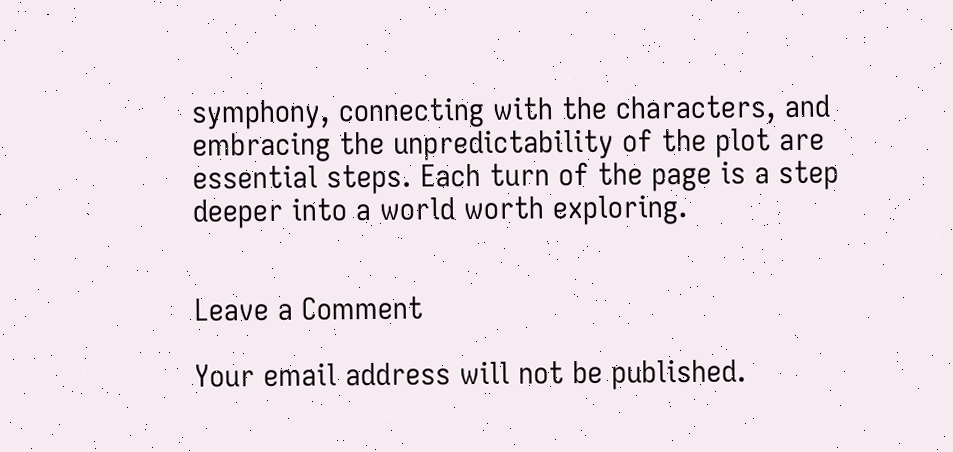symphony, connecting with the characters, and embracing the unpredictability of the plot are essential steps. Each turn of the page is a step deeper into a world worth exploring.


Leave a Comment

Your email address will not be published.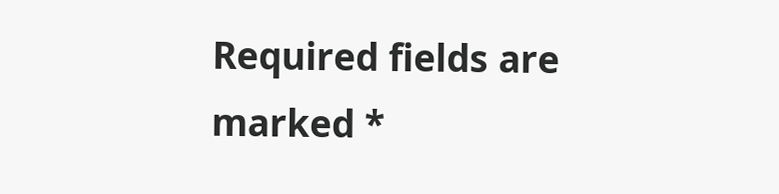Required fields are marked *